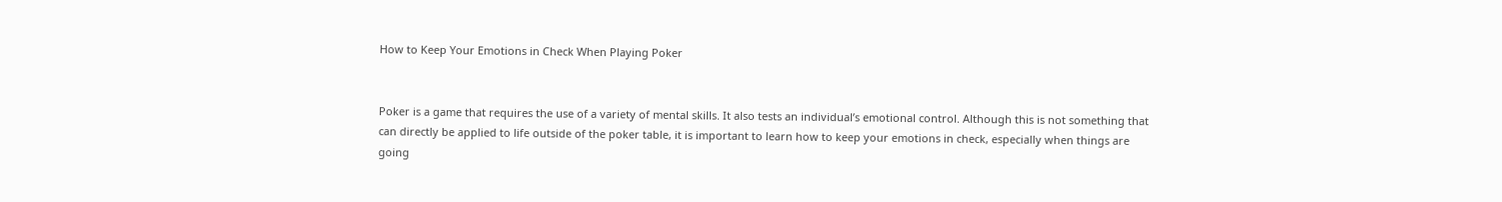How to Keep Your Emotions in Check When Playing Poker


Poker is a game that requires the use of a variety of mental skills. It also tests an individual’s emotional control. Although this is not something that can directly be applied to life outside of the poker table, it is important to learn how to keep your emotions in check, especially when things are going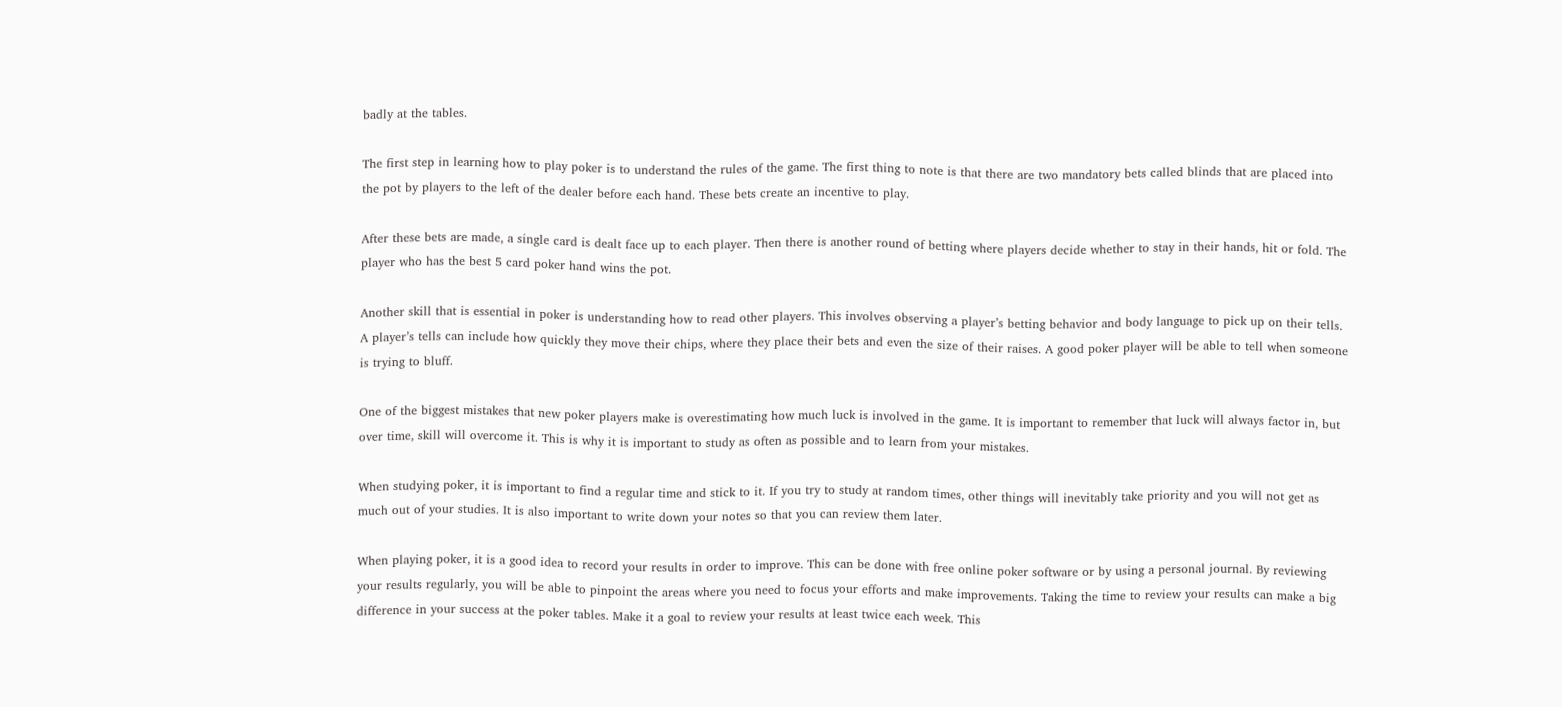badly at the tables.

The first step in learning how to play poker is to understand the rules of the game. The first thing to note is that there are two mandatory bets called blinds that are placed into the pot by players to the left of the dealer before each hand. These bets create an incentive to play.

After these bets are made, a single card is dealt face up to each player. Then there is another round of betting where players decide whether to stay in their hands, hit or fold. The player who has the best 5 card poker hand wins the pot.

Another skill that is essential in poker is understanding how to read other players. This involves observing a player’s betting behavior and body language to pick up on their tells. A player’s tells can include how quickly they move their chips, where they place their bets and even the size of their raises. A good poker player will be able to tell when someone is trying to bluff.

One of the biggest mistakes that new poker players make is overestimating how much luck is involved in the game. It is important to remember that luck will always factor in, but over time, skill will overcome it. This is why it is important to study as often as possible and to learn from your mistakes.

When studying poker, it is important to find a regular time and stick to it. If you try to study at random times, other things will inevitably take priority and you will not get as much out of your studies. It is also important to write down your notes so that you can review them later.

When playing poker, it is a good idea to record your results in order to improve. This can be done with free online poker software or by using a personal journal. By reviewing your results regularly, you will be able to pinpoint the areas where you need to focus your efforts and make improvements. Taking the time to review your results can make a big difference in your success at the poker tables. Make it a goal to review your results at least twice each week. This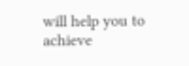will help you to achieve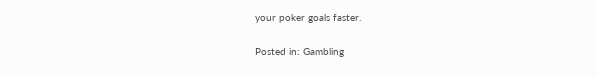your poker goals faster.

Posted in: Gambling